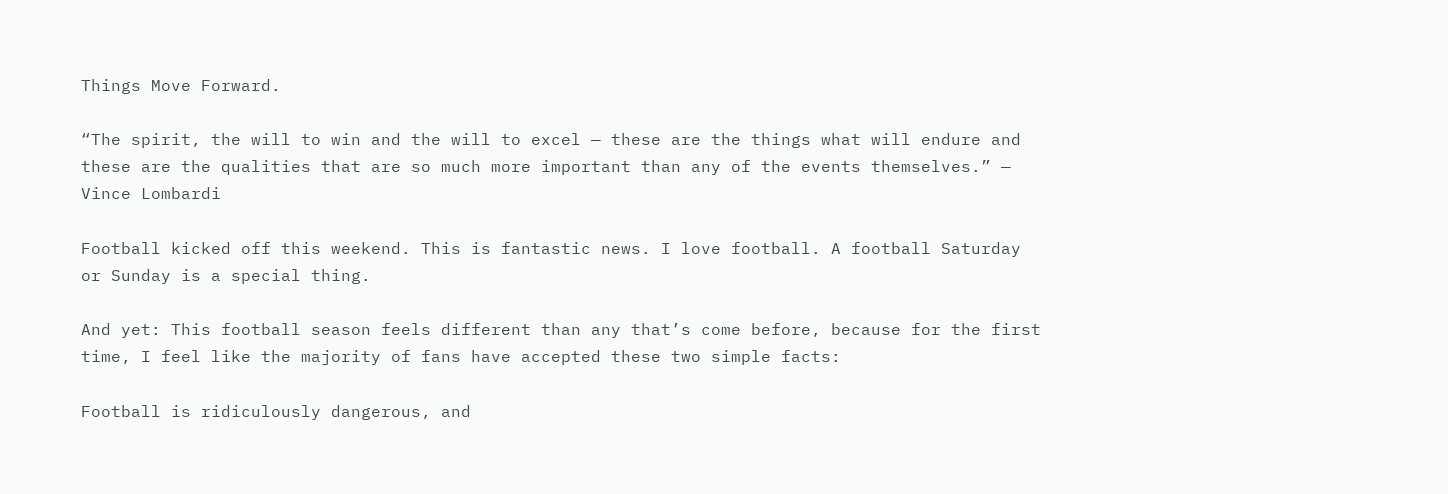Things Move Forward.

“The spirit, the will to win and the will to excel — these are the things what will endure and these are the qualities that are so much more important than any of the events themselves.” — Vince Lombardi

Football kicked off this weekend. This is fantastic news. I love football. A football Saturday or Sunday is a special thing.

And yet: This football season feels different than any that’s come before, because for the first time, I feel like the majority of fans have accepted these two simple facts:

Football is ridiculously dangerous, and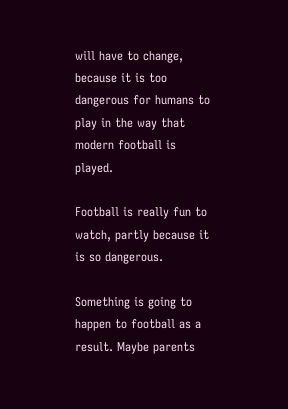will have to change, because it is too dangerous for humans to play in the way that modern football is played.

Football is really fun to watch, partly because it is so dangerous.

Something is going to happen to football as a result. Maybe parents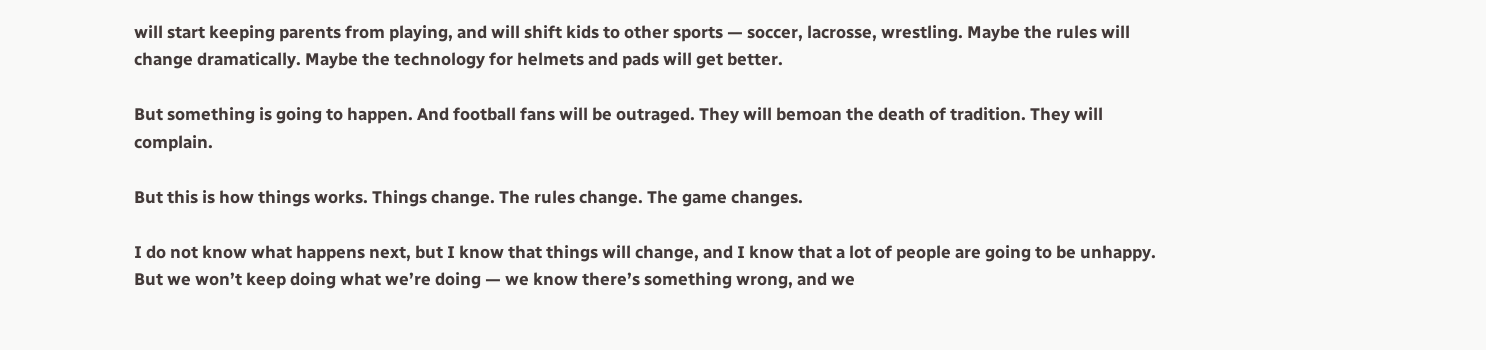will start keeping parents from playing, and will shift kids to other sports — soccer, lacrosse, wrestling. Maybe the rules will change dramatically. Maybe the technology for helmets and pads will get better.

But something is going to happen. And football fans will be outraged. They will bemoan the death of tradition. They will complain.

But this is how things works. Things change. The rules change. The game changes.

I do not know what happens next, but I know that things will change, and I know that a lot of people are going to be unhappy. But we won’t keep doing what we’re doing — we know there’s something wrong, and we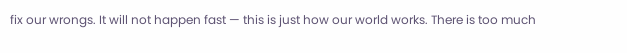fix our wrongs. It will not happen fast — this is just how our world works. There is too much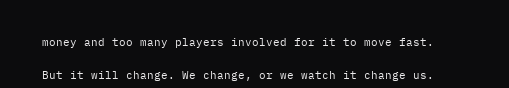money and too many players involved for it to move fast.

But it will change. We change, or we watch it change us.